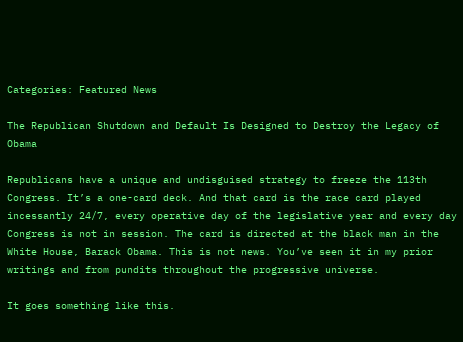Categories: Featured News

The Republican Shutdown and Default Is Designed to Destroy the Legacy of Obama

Republicans have a unique and undisguised strategy to freeze the 113th Congress. It’s a one-card deck. And that card is the race card played incessantly 24/7, every operative day of the legislative year and every day Congress is not in session. The card is directed at the black man in the White House, Barack Obama. This is not news. You’ve seen it in my prior writings and from pundits throughout the progressive universe.

It goes something like this.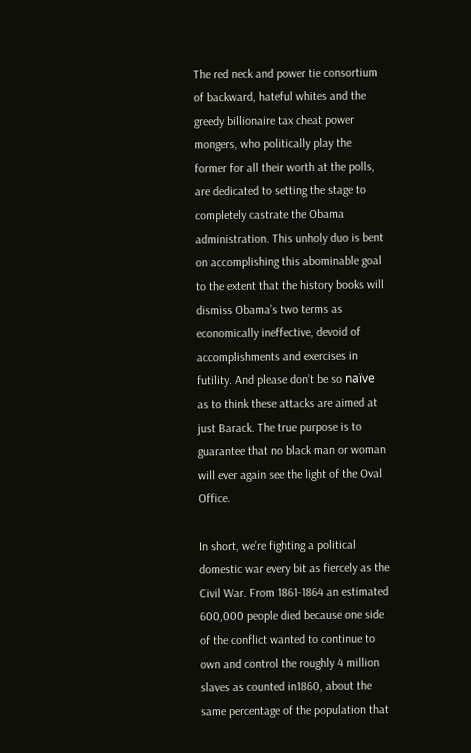The red neck and power tie consortium of backward, hateful whites and the greedy billionaire tax cheat power mongers, who politically play the former for all their worth at the polls, are dedicated to setting the stage to completely castrate the Obama administration. This unholy duo is bent on accomplishing this abominable goal to the extent that the history books will dismiss Obama’s two terms as economically ineffective, devoid of accomplishments and exercises in futility. And please don’t be so naïve as to think these attacks are aimed at just Barack. The true purpose is to guarantee that no black man or woman will ever again see the light of the Oval Office.

In short, we’re fighting a political domestic war every bit as fiercely as the Civil War. From 1861-1864 an estimated 600,000 people died because one side of the conflict wanted to continue to own and control the roughly 4 million slaves as counted in1860, about the same percentage of the population that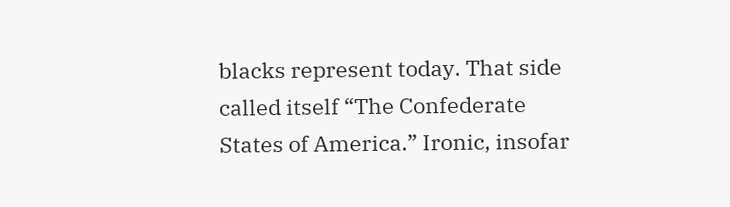blacks represent today. That side called itself “The Confederate States of America.” Ironic, insofar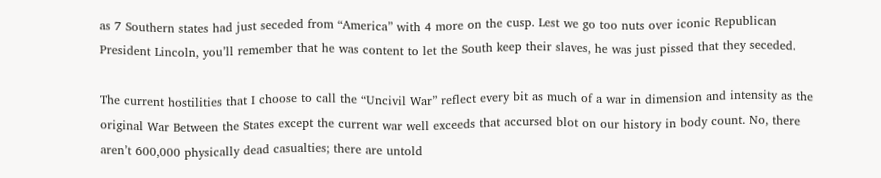as 7 Southern states had just seceded from “America” with 4 more on the cusp. Lest we go too nuts over iconic Republican President Lincoln, you’ll remember that he was content to let the South keep their slaves, he was just pissed that they seceded.

The current hostilities that I choose to call the “Uncivil War” reflect every bit as much of a war in dimension and intensity as the original War Between the States except the current war well exceeds that accursed blot on our history in body count. No, there aren’t 600,000 physically dead casualties; there are untold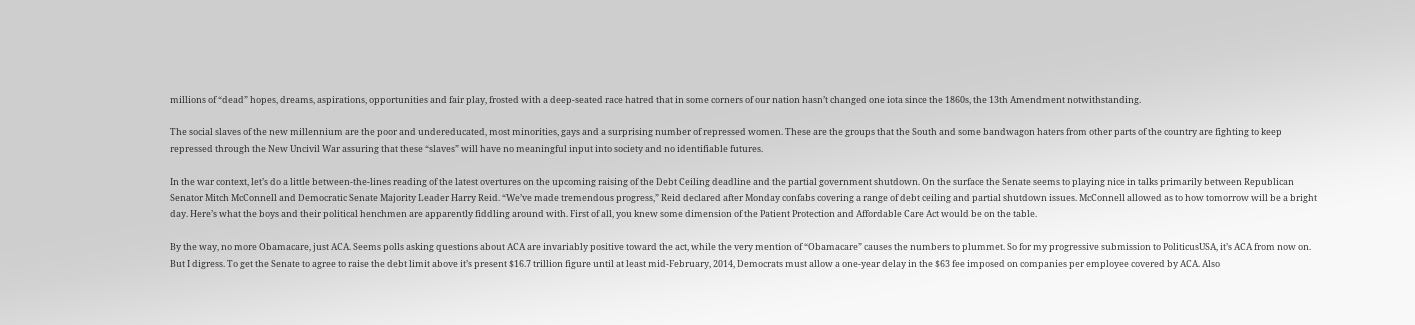millions of “dead” hopes, dreams, aspirations, opportunities and fair play, frosted with a deep-seated race hatred that in some corners of our nation hasn’t changed one iota since the 1860s, the 13th Amendment notwithstanding.

The social slaves of the new millennium are the poor and undereducated, most minorities, gays and a surprising number of repressed women. These are the groups that the South and some bandwagon haters from other parts of the country are fighting to keep repressed through the New Uncivil War assuring that these “slaves” will have no meaningful input into society and no identifiable futures.

In the war context, let’s do a little between-the-lines reading of the latest overtures on the upcoming raising of the Debt Ceiling deadline and the partial government shutdown. On the surface the Senate seems to playing nice in talks primarily between Republican Senator Mitch McConnell and Democratic Senate Majority Leader Harry Reid. “We’ve made tremendous progress,” Reid declared after Monday confabs covering a range of debt ceiling and partial shutdown issues. McConnell allowed as to how tomorrow will be a bright day. Here’s what the boys and their political henchmen are apparently fiddling around with. First of all, you knew some dimension of the Patient Protection and Affordable Care Act would be on the table.

By the way, no more Obamacare, just ACA. Seems polls asking questions about ACA are invariably positive toward the act, while the very mention of “Obamacare” causes the numbers to plummet. So for my progressive submission to PoliticusUSA, it’s ACA from now on. But I digress. To get the Senate to agree to raise the debt limit above it’s present $16.7 trillion figure until at least mid-February, 2014, Democrats must allow a one-year delay in the $63 fee imposed on companies per employee covered by ACA. Also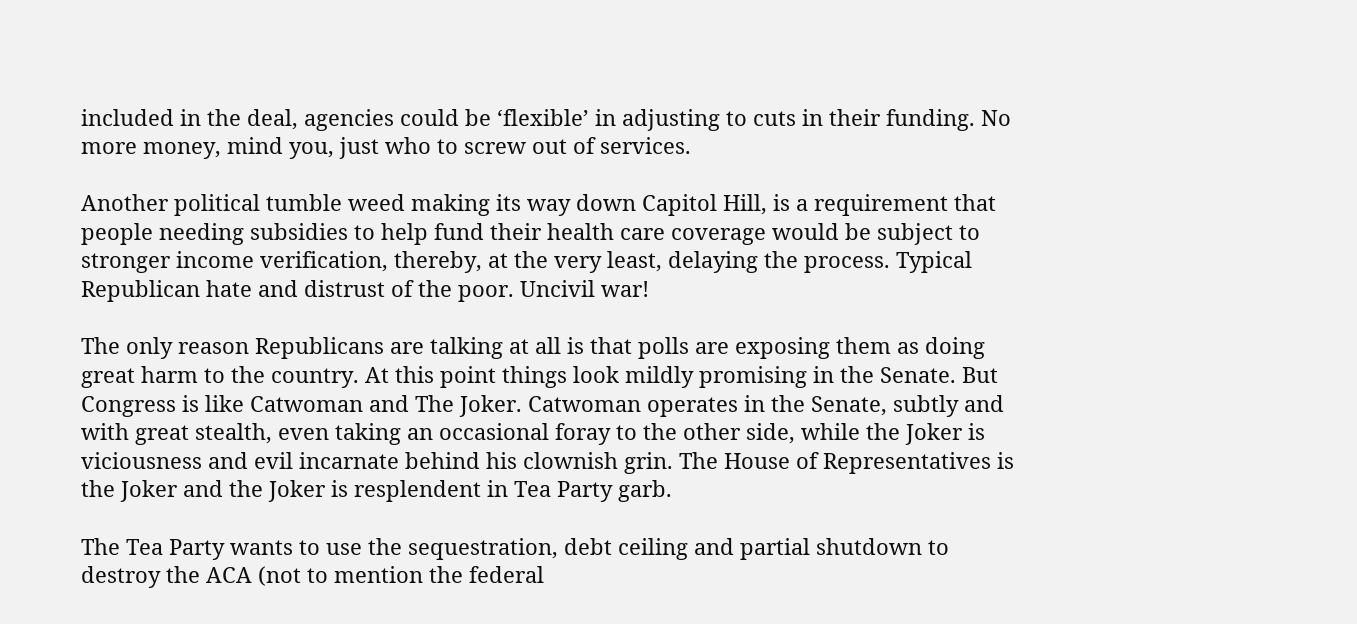included in the deal, agencies could be ‘flexible’ in adjusting to cuts in their funding. No more money, mind you, just who to screw out of services.

Another political tumble weed making its way down Capitol Hill, is a requirement that people needing subsidies to help fund their health care coverage would be subject to stronger income verification, thereby, at the very least, delaying the process. Typical Republican hate and distrust of the poor. Uncivil war!

The only reason Republicans are talking at all is that polls are exposing them as doing great harm to the country. At this point things look mildly promising in the Senate. But Congress is like Catwoman and The Joker. Catwoman operates in the Senate, subtly and with great stealth, even taking an occasional foray to the other side, while the Joker is viciousness and evil incarnate behind his clownish grin. The House of Representatives is the Joker and the Joker is resplendent in Tea Party garb.

The Tea Party wants to use the sequestration, debt ceiling and partial shutdown to destroy the ACA (not to mention the federal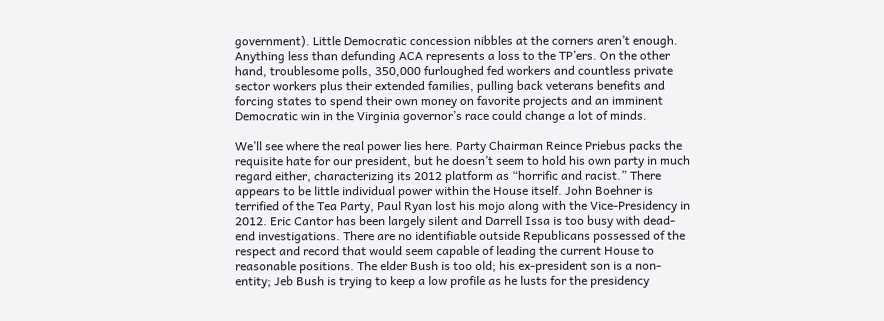government). Little Democratic concession nibbles at the corners aren’t enough. Anything less than defunding ACA represents a loss to the TP’ers. On the other hand, troublesome polls, 350,000 furloughed fed workers and countless private sector workers plus their extended families, pulling back veterans benefits and forcing states to spend their own money on favorite projects and an imminent Democratic win in the Virginia governor’s race could change a lot of minds.

We’ll see where the real power lies here. Party Chairman Reince Priebus packs the requisite hate for our president, but he doesn’t seem to hold his own party in much regard either, characterizing its 2012 platform as “horrific and racist.” There appears to be little individual power within the House itself. John Boehner is terrified of the Tea Party, Paul Ryan lost his mojo along with the Vice-Presidency in 2012. Eric Cantor has been largely silent and Darrell Issa is too busy with dead-end investigations. There are no identifiable outside Republicans possessed of the respect and record that would seem capable of leading the current House to reasonable positions. The elder Bush is too old; his ex-president son is a non-entity; Jeb Bush is trying to keep a low profile as he lusts for the presidency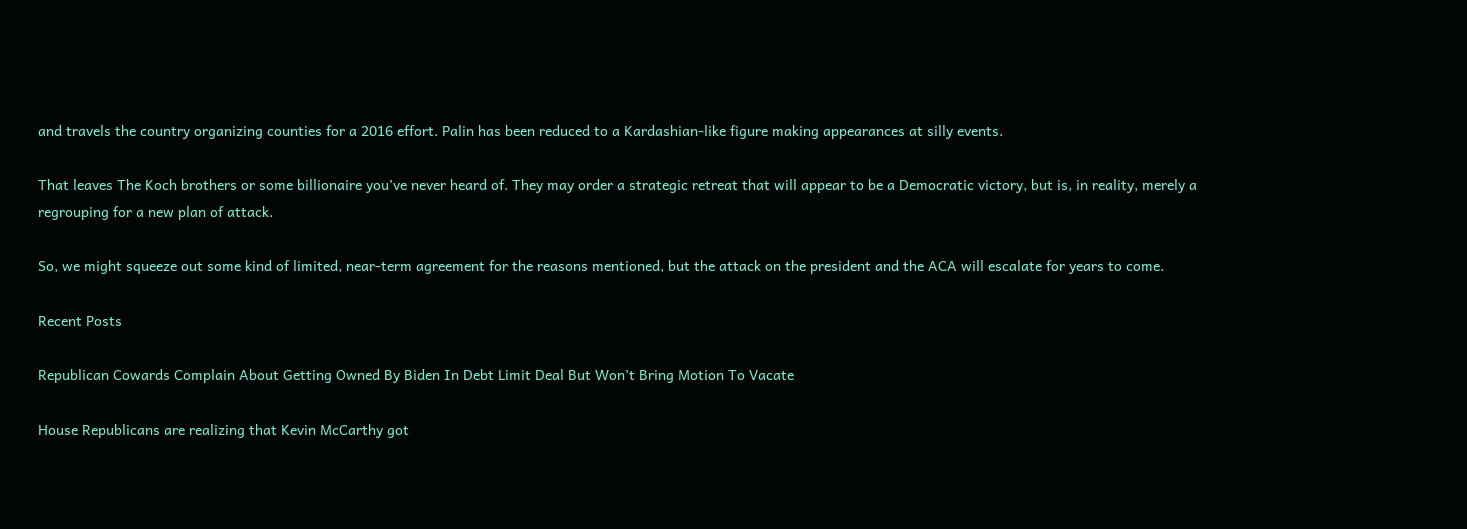and travels the country organizing counties for a 2016 effort. Palin has been reduced to a Kardashian-like figure making appearances at silly events.

That leaves The Koch brothers or some billionaire you’ve never heard of. They may order a strategic retreat that will appear to be a Democratic victory, but is, in reality, merely a regrouping for a new plan of attack.

So, we might squeeze out some kind of limited, near-term agreement for the reasons mentioned, but the attack on the president and the ACA will escalate for years to come.

Recent Posts

Republican Cowards Complain About Getting Owned By Biden In Debt Limit Deal But Won’t Bring Motion To Vacate

House Republicans are realizing that Kevin McCarthy got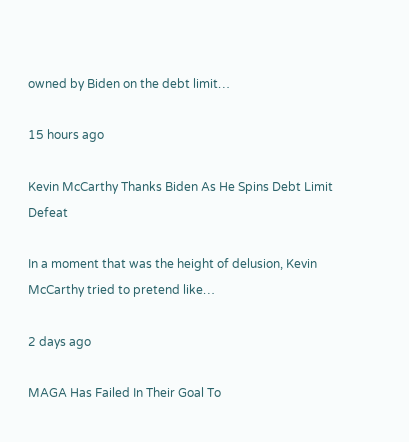owned by Biden on the debt limit…

15 hours ago

Kevin McCarthy Thanks Biden As He Spins Debt Limit Defeat

In a moment that was the height of delusion, Kevin McCarthy tried to pretend like…

2 days ago

MAGA Has Failed In Their Goal To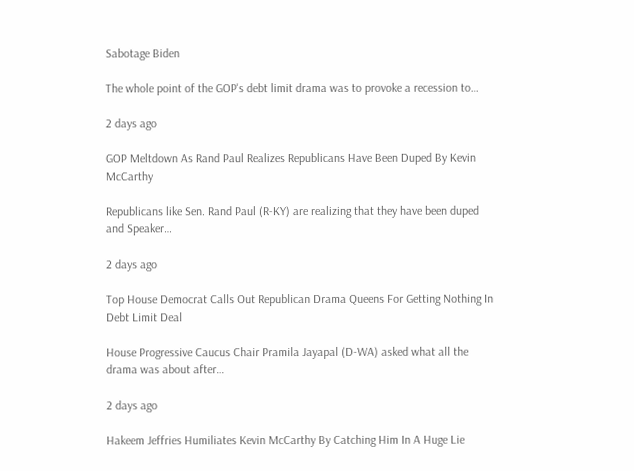Sabotage Biden

The whole point of the GOP's debt limit drama was to provoke a recession to…

2 days ago

GOP Meltdown As Rand Paul Realizes Republicans Have Been Duped By Kevin McCarthy

Republicans like Sen. Rand Paul (R-KY) are realizing that they have been duped and Speaker…

2 days ago

Top House Democrat Calls Out Republican Drama Queens For Getting Nothing In Debt Limit Deal

House Progressive Caucus Chair Pramila Jayapal (D-WA) asked what all the drama was about after…

2 days ago

Hakeem Jeffries Humiliates Kevin McCarthy By Catching Him In A Huge Lie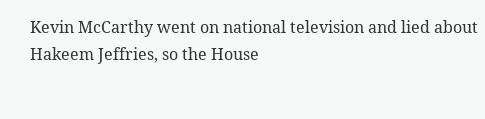Kevin McCarthy went on national television and lied about Hakeem Jeffries, so the House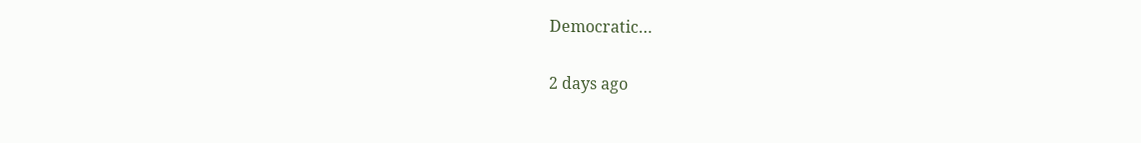Democratic…

2 days ago